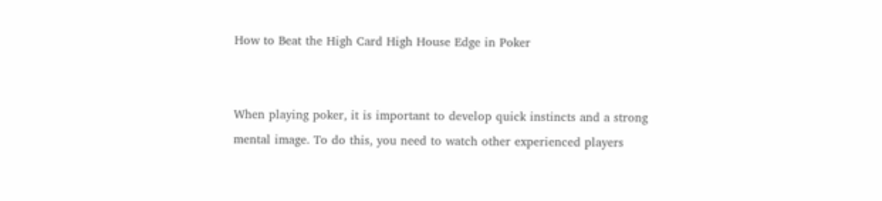How to Beat the High Card High House Edge in Poker


When playing poker, it is important to develop quick instincts and a strong mental image. To do this, you need to watch other experienced players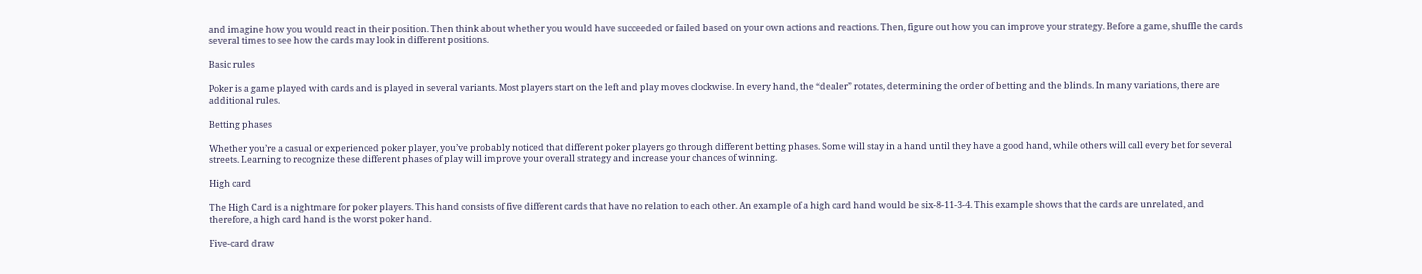and imagine how you would react in their position. Then think about whether you would have succeeded or failed based on your own actions and reactions. Then, figure out how you can improve your strategy. Before a game, shuffle the cards several times to see how the cards may look in different positions.

Basic rules

Poker is a game played with cards and is played in several variants. Most players start on the left and play moves clockwise. In every hand, the “dealer” rotates, determining the order of betting and the blinds. In many variations, there are additional rules.

Betting phases

Whether you’re a casual or experienced poker player, you’ve probably noticed that different poker players go through different betting phases. Some will stay in a hand until they have a good hand, while others will call every bet for several streets. Learning to recognize these different phases of play will improve your overall strategy and increase your chances of winning.

High card

The High Card is a nightmare for poker players. This hand consists of five different cards that have no relation to each other. An example of a high card hand would be six-8-11-3-4. This example shows that the cards are unrelated, and therefore, a high card hand is the worst poker hand.

Five-card draw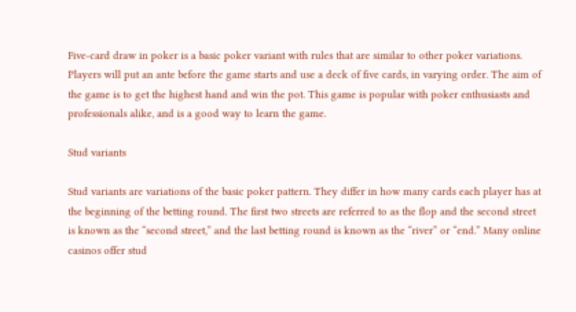Five-card draw in poker is a basic poker variant with rules that are similar to other poker variations. Players will put an ante before the game starts and use a deck of five cards, in varying order. The aim of the game is to get the highest hand and win the pot. This game is popular with poker enthusiasts and professionals alike, and is a good way to learn the game.

Stud variants

Stud variants are variations of the basic poker pattern. They differ in how many cards each player has at the beginning of the betting round. The first two streets are referred to as the flop and the second street is known as the “second street,” and the last betting round is known as the “river” or “end.” Many online casinos offer stud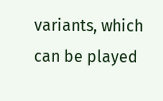variants, which can be played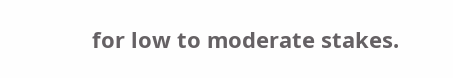for low to moderate stakes.